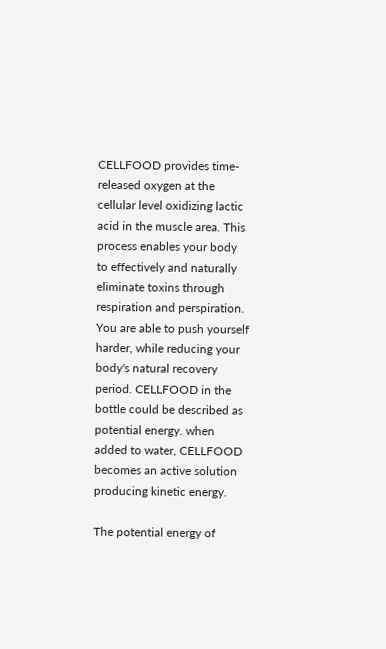CELLFOOD provides time-released oxygen at the cellular level oxidizing lactic acid in the muscle area. This process enables your body to effectively and naturally eliminate toxins through respiration and perspiration. You are able to push yourself harder, while reducing your body's natural recovery period. CELLFOOD in the bottle could be described as potential energy. when added to water, CELLFOOD becomes an active solution producing kinetic energy.

The potential energy of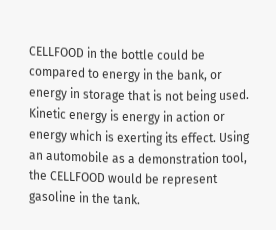CELLFOOD in the bottle could be compared to energy in the bank, or energy in storage that is not being used. Kinetic energy is energy in action or energy which is exerting its effect. Using an automobile as a demonstration tool, the CELLFOOD would be represent gasoline in the tank.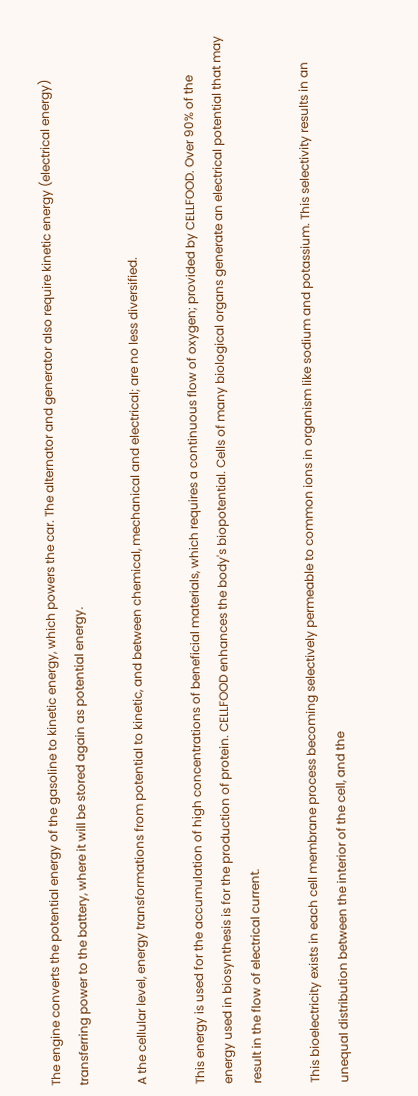The engine converts the potential energy of the gasoline to kinetic energy, which powers the car. The alternator and generator also require kinetic energy (electrical energy) transferring power to the battery, where it will be stored again as potential energy.

A the cellular level, energy transformations from potential to kinetic, and between chemical, mechanical and electrical; are no less diversified.

This energy is used for the accumulation of high concentrations of beneficial materials, which requires a continuous flow of oxygen; provided by CELLFOOD. Over 90% of the energy used in biosynthesis is for the production of protein. CELLFOOD enhances the body's biopotential. Cells of many biological organs generate an electrical potential that may result in the flow of electrical current.

This bioelectricity exists in each cell membrane process becoming selectively permeable to common ions in organism like sodium and potassium. This selectivity results in an unequal distribution between the interior of the cell, and the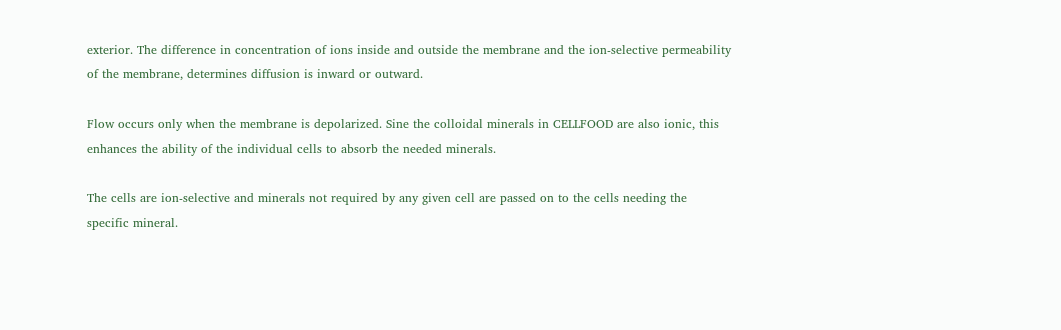exterior. The difference in concentration of ions inside and outside the membrane and the ion-selective permeability of the membrane, determines diffusion is inward or outward.

Flow occurs only when the membrane is depolarized. Sine the colloidal minerals in CELLFOOD are also ionic, this enhances the ability of the individual cells to absorb the needed minerals.

The cells are ion-selective and minerals not required by any given cell are passed on to the cells needing the specific mineral.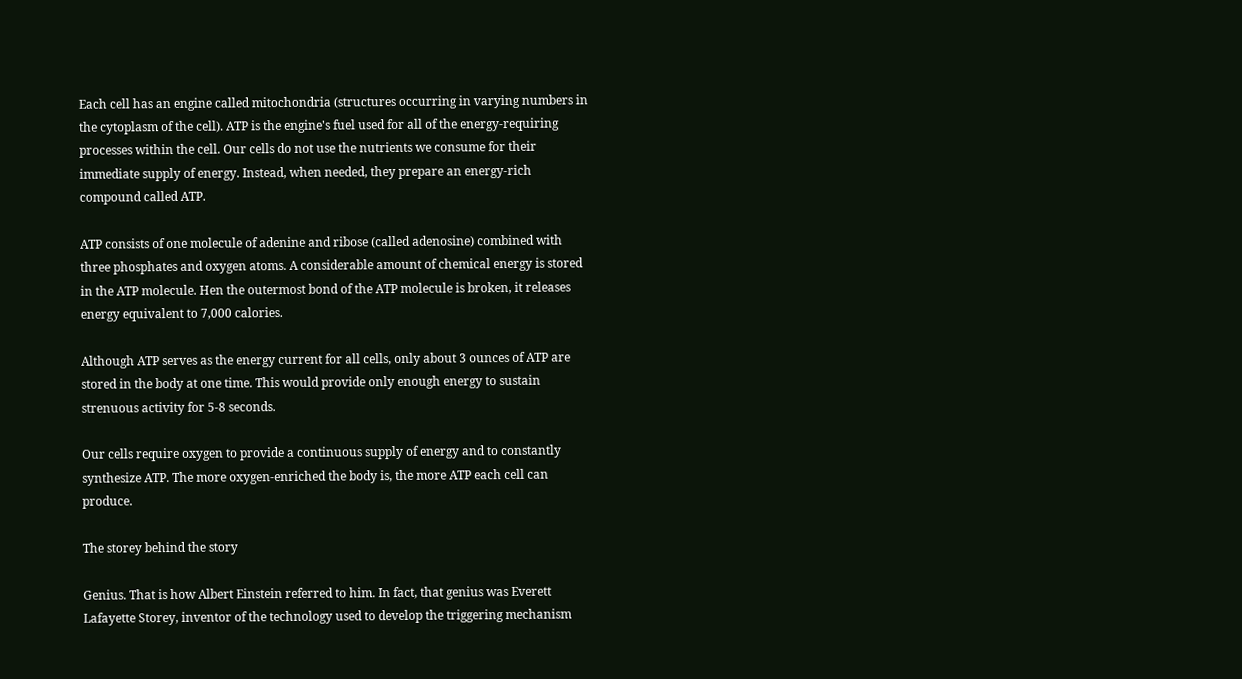Each cell has an engine called mitochondria (structures occurring in varying numbers in the cytoplasm of the cell). ATP is the engine's fuel used for all of the energy-requiring processes within the cell. Our cells do not use the nutrients we consume for their immediate supply of energy. Instead, when needed, they prepare an energy-rich compound called ATP.

ATP consists of one molecule of adenine and ribose (called adenosine) combined with three phosphates and oxygen atoms. A considerable amount of chemical energy is stored in the ATP molecule. Hen the outermost bond of the ATP molecule is broken, it releases energy equivalent to 7,000 calories.

Although ATP serves as the energy current for all cells, only about 3 ounces of ATP are stored in the body at one time. This would provide only enough energy to sustain strenuous activity for 5-8 seconds.

Our cells require oxygen to provide a continuous supply of energy and to constantly synthesize ATP. The more oxygen-enriched the body is, the more ATP each cell can produce.

The storey behind the story

Genius. That is how Albert Einstein referred to him. In fact, that genius was Everett Lafayette Storey, inventor of the technology used to develop the triggering mechanism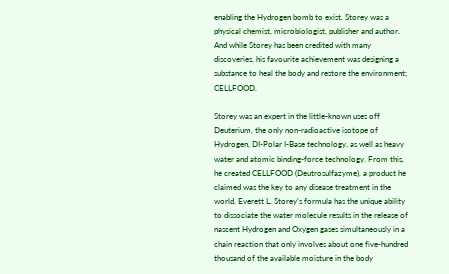enabling the Hydrogen bomb to exist. Storey was a physical chemist, microbiologist, publisher and author. And while Storey has been credited with many discoveries, his favourite achievement was designing a substance to heal the body and restore the environment; CELLFOOD.

Storey was an expert in the little-known uses off Deuterium, the only non-radioactive isotope of Hydrogen, DI-Polar I-Base technology, as well as heavy water and atomic binding-force technology. From this, he created CELLFOOD (Deutrosulfazyme), a product he claimed was the key to any disease treatment in the world. Everett L. Storey's formula has the unique ability to dissociate the water molecule results in the release of nascent Hydrogen and Oxygen gases simultaneously in a chain reaction that only involves about one five-hundred thousand of the available moisture in the body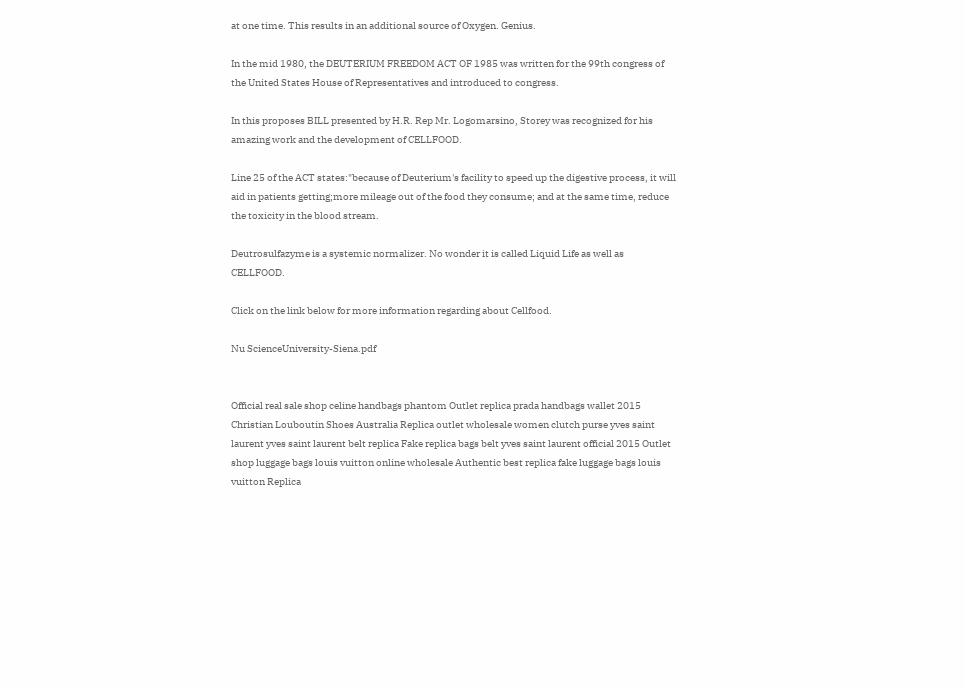at one time. This results in an additional source of Oxygen. Genius.

In the mid 1980, the DEUTERIUM FREEDOM ACT OF 1985 was written for the 99th congress of the United States House of Representatives and introduced to congress.

In this proposes BILL presented by H.R. Rep Mr. Logomarsino, Storey was recognized for his amazing work and the development of CELLFOOD.

Line 25 of the ACT states:"because of Deuterium's facility to speed up the digestive process, it will aid in patients getting;more mileage out of the food they consume; and at the same time, reduce the toxicity in the blood stream.

Deutrosulfazyme is a systemic normalizer. No wonder it is called Liquid Life as well as CELLFOOD.

Click on the link below for more information regarding about Cellfood.

Nu ScienceUniversity-Siena.pdf


Official real sale shop celine handbags phantom Outlet replica prada handbags wallet 2015 Christian Louboutin Shoes Australia Replica outlet wholesale women clutch purse yves saint laurent yves saint laurent belt replica Fake replica bags belt yves saint laurent official 2015 Outlet shop luggage bags louis vuitton online wholesale Authentic best replica fake luggage bags louis vuitton Replica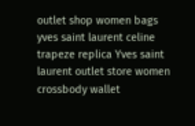outlet shop women bags yves saint laurent celine trapeze replica Yves saint laurent outlet store women crossbody wallet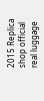2015 Replica shop official real luggage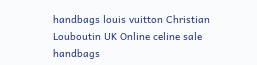handbags louis vuitton Christian Louboutin UK Online celine sale handbags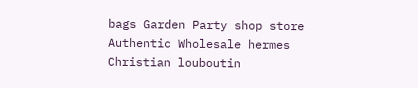bags Garden Party shop store Authentic Wholesale hermes Christian louboutin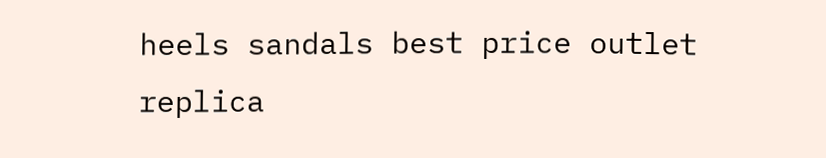heels sandals best price outlet replica